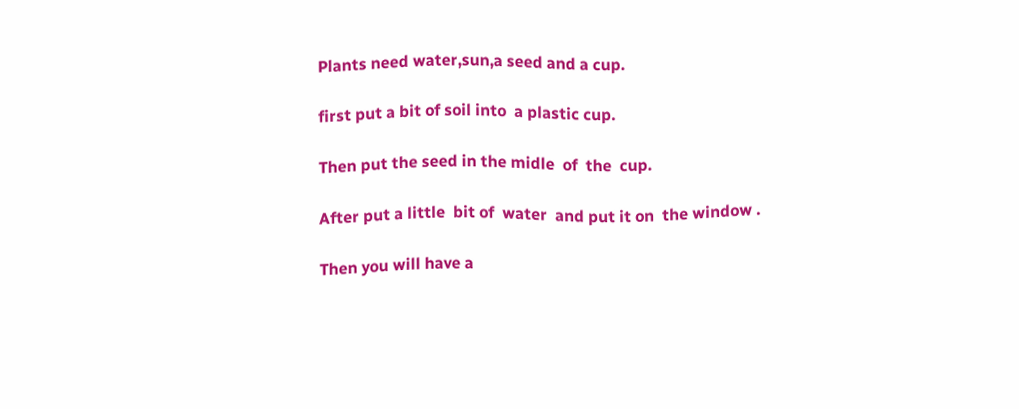Plants need water,sun,a seed and a cup.

first put a bit of soil into  a plastic cup.

Then put the seed in the midle  of  the  cup.

After put a little  bit of  water  and put it on  the window .

Then you will have a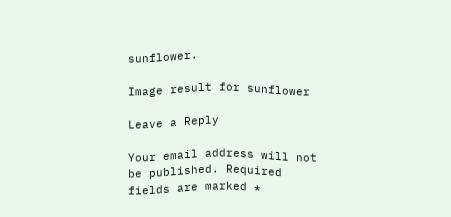sunflower.

Image result for sunflower

Leave a Reply

Your email address will not be published. Required fields are marked *